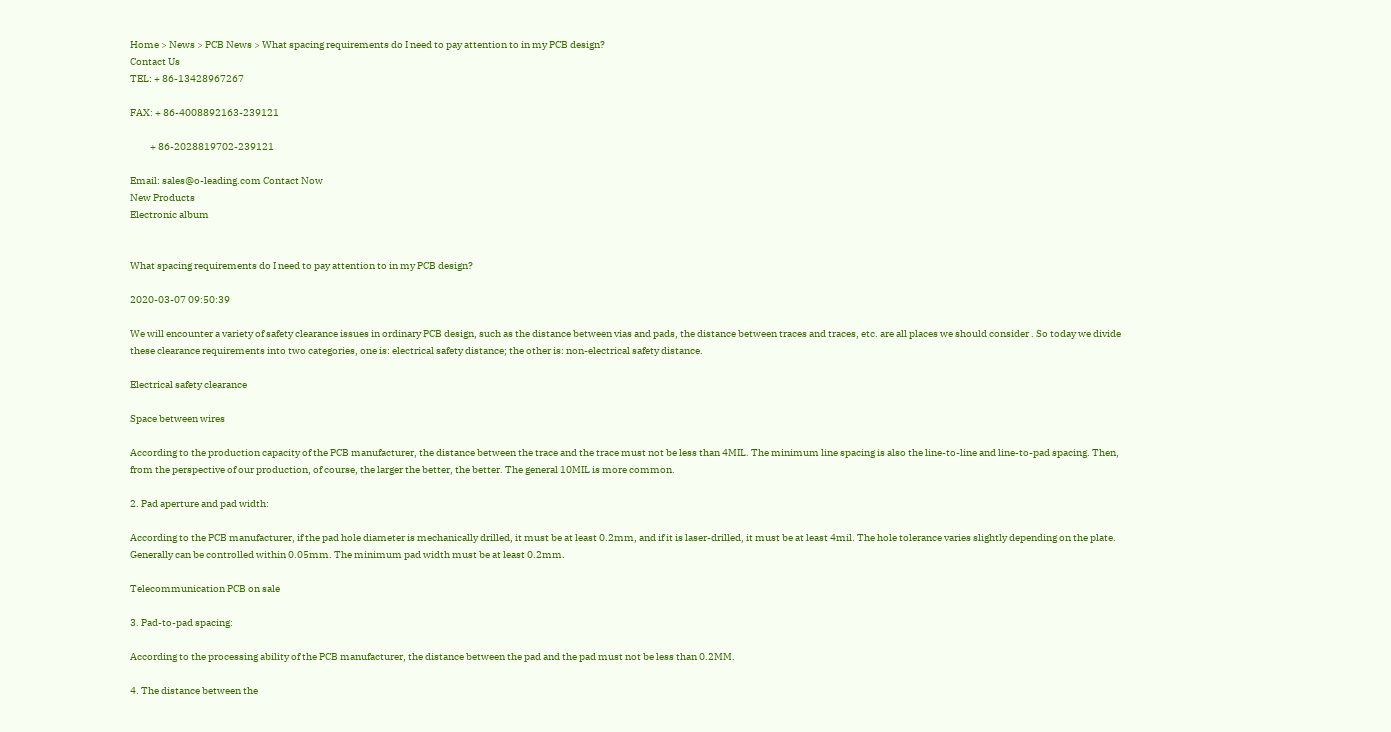Home > News > PCB News > What spacing requirements do I need to pay attention to in my PCB design?
Contact Us
TEL: + 86-13428967267

FAX: + 86-4008892163-239121

          + 86-2028819702-239121

Email: sales@o-leading.com Contact Now
New Products
Electronic album


What spacing requirements do I need to pay attention to in my PCB design?

2020-03-07 09:50:39

We will encounter a variety of safety clearance issues in ordinary PCB design, such as the distance between vias and pads, the distance between traces and traces, etc. are all places we should consider . So today we divide these clearance requirements into two categories, one is: electrical safety distance; the other is: non-electrical safety distance.

Electrical safety clearance

Space between wires

According to the production capacity of the PCB manufacturer, the distance between the trace and the trace must not be less than 4MIL. The minimum line spacing is also the line-to-line and line-to-pad spacing. Then, from the perspective of our production, of course, the larger the better, the better. The general 10MIL is more common.

2. Pad aperture and pad width:

According to the PCB manufacturer, if the pad hole diameter is mechanically drilled, it must be at least 0.2mm, and if it is laser-drilled, it must be at least 4mil. The hole tolerance varies slightly depending on the plate. Generally can be controlled within 0.05mm. The minimum pad width must be at least 0.2mm.

Telecommunication PCB on sale

3. Pad-to-pad spacing:

According to the processing ability of the PCB manufacturer, the distance between the pad and the pad must not be less than 0.2MM.

4. The distance between the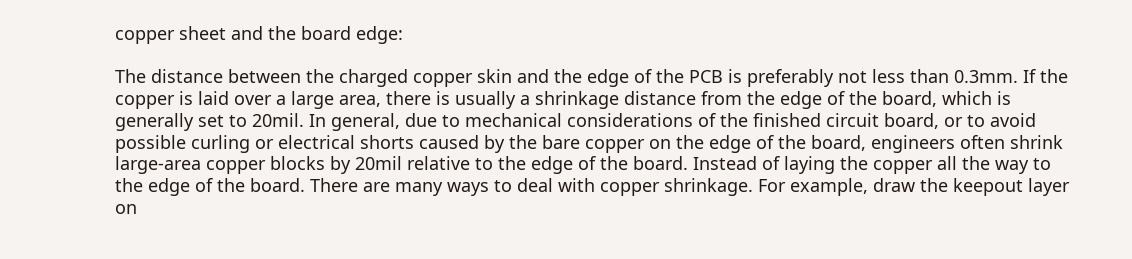copper sheet and the board edge:

The distance between the charged copper skin and the edge of the PCB is preferably not less than 0.3mm. If the copper is laid over a large area, there is usually a shrinkage distance from the edge of the board, which is generally set to 20mil. In general, due to mechanical considerations of the finished circuit board, or to avoid possible curling or electrical shorts caused by the bare copper on the edge of the board, engineers often shrink large-area copper blocks by 20mil relative to the edge of the board. Instead of laying the copper all the way to the edge of the board. There are many ways to deal with copper shrinkage. For example, draw the keepout layer on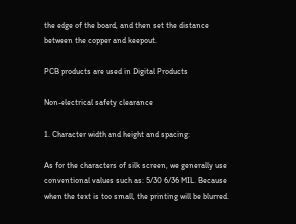the edge of the board, and then set the distance between the copper and keepout.

PCB products are used in Digital Products

Non-electrical safety clearance

1. Character width and height and spacing:

As for the characters of silk screen, we generally use conventional values such as: 5/30 6/36 MIL. Because when the text is too small, the printing will be blurred.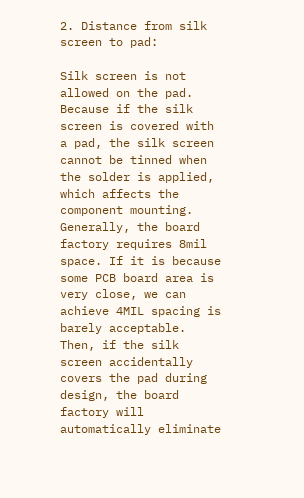2. Distance from silk screen to pad:

Silk screen is not allowed on the pad. Because if the silk screen is covered with a pad, the silk screen cannot be tinned when the solder is applied, which affects the component mounting. Generally, the board factory requires 8mil space. If it is because some PCB board area is very close, we can achieve 4MIL spacing is barely acceptable. Then, if the silk screen accidentally covers the pad during design, the board factory will automatically eliminate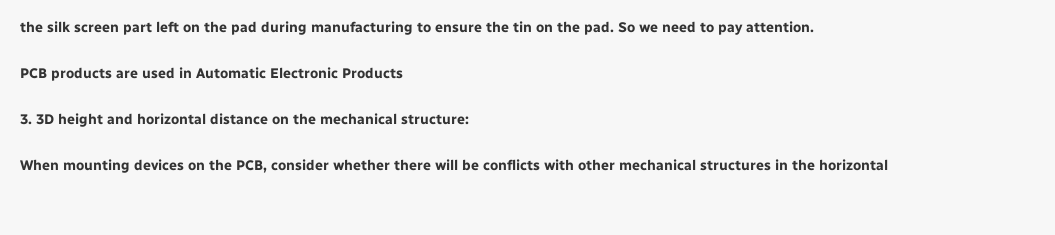the silk screen part left on the pad during manufacturing to ensure the tin on the pad. So we need to pay attention.

PCB products are used in Automatic Electronic Products

3. 3D height and horizontal distance on the mechanical structure:

When mounting devices on the PCB, consider whether there will be conflicts with other mechanical structures in the horizontal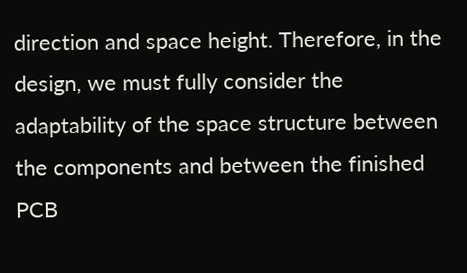direction and space height. Therefore, in the design, we must fully consider the adaptability of the space structure between the components and between the finished PCB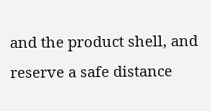and the product shell, and reserve a safe distance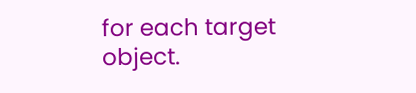for each target object.